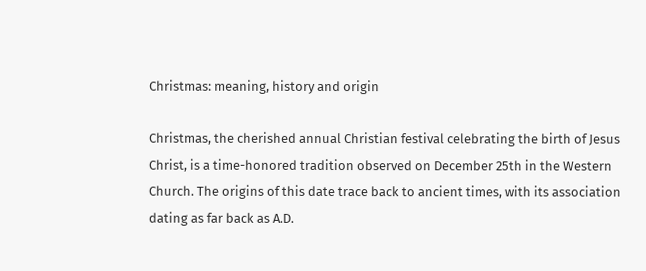Christmas: meaning, history and origin

Christmas, the cherished annual Christian festival celebrating the birth of Jesus Christ, is a time-honored tradition observed on December 25th in the Western Church. The origins of this date trace back to ancient times, with its association dating as far back as A.D.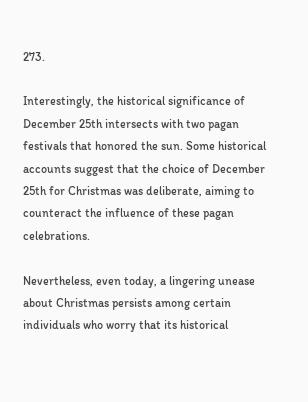273.

Interestingly, the historical significance of December 25th intersects with two pagan festivals that honored the sun. Some historical accounts suggest that the choice of December 25th for Christmas was deliberate, aiming to counteract the influence of these pagan celebrations.

Nevertheless, even today, a lingering unease about Christmas persists among certain individuals who worry that its historical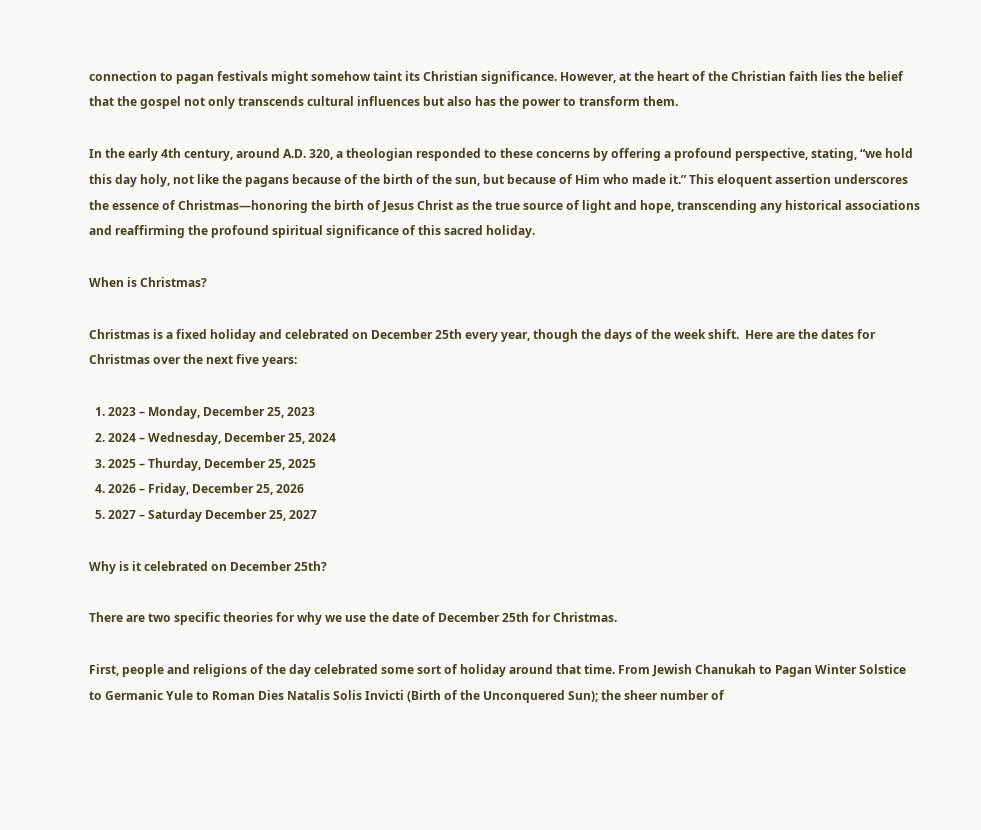connection to pagan festivals might somehow taint its Christian significance. However, at the heart of the Christian faith lies the belief that the gospel not only transcends cultural influences but also has the power to transform them.

In the early 4th century, around A.D. 320, a theologian responded to these concerns by offering a profound perspective, stating, “we hold this day holy, not like the pagans because of the birth of the sun, but because of Him who made it.” This eloquent assertion underscores the essence of Christmas—honoring the birth of Jesus Christ as the true source of light and hope, transcending any historical associations and reaffirming the profound spiritual significance of this sacred holiday.

When is Christmas?

Christmas is a fixed holiday and celebrated on December 25th every year, though the days of the week shift.  Here are the dates for Christmas over the next five years:

  1. 2023 – Monday, December 25, 2023
  2. 2024 – Wednesday, December 25, 2024
  3. 2025 – Thurday, December 25, 2025
  4. 2026 – Friday, December 25, 2026
  5. 2027 – Saturday December 25, 2027

Why is it celebrated on December 25th?

There are two specific theories for why we use the date of December 25th for Christmas.

First, people and religions of the day celebrated some sort of holiday around that time. From Jewish Chanukah to Pagan Winter Solstice to Germanic Yule to Roman Dies Natalis Solis Invicti (Birth of the Unconquered Sun); the sheer number of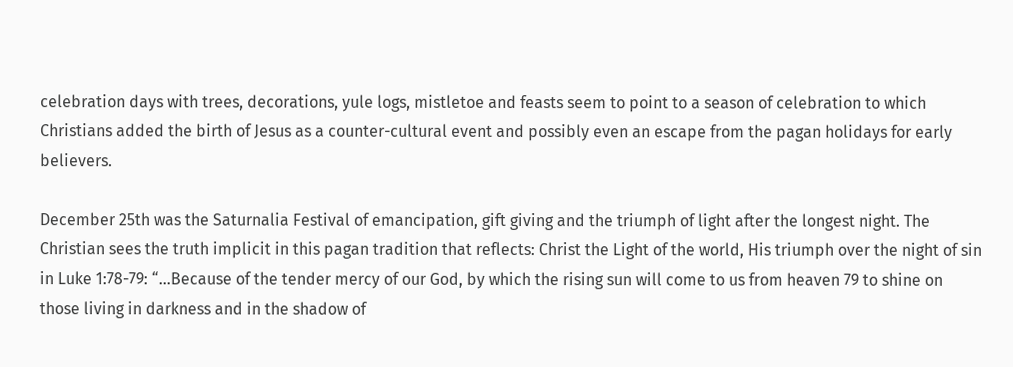celebration days with trees, decorations, yule logs, mistletoe and feasts seem to point to a season of celebration to which Christians added the birth of Jesus as a counter-cultural event and possibly even an escape from the pagan holidays for early believers.

December 25th was the Saturnalia Festival of emancipation, gift giving and the triumph of light after the longest night. The Christian sees the truth implicit in this pagan tradition that reflects: Christ the Light of the world, His triumph over the night of sin in Luke 1:78-79: “…Because of the tender mercy of our God, by which the rising sun will come to us from heaven 79 to shine on those living in darkness and in the shadow of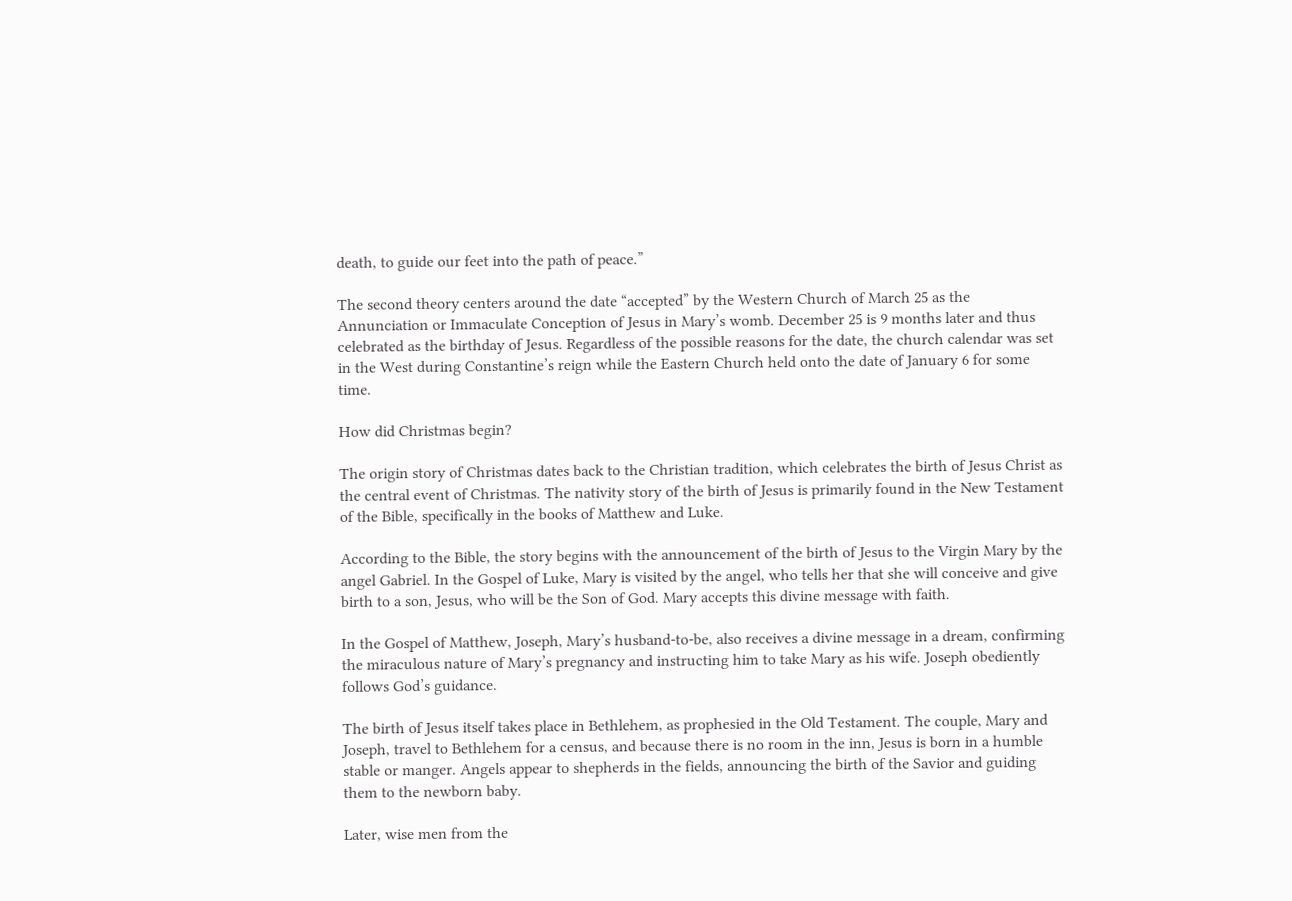death, to guide our feet into the path of peace.”

The second theory centers around the date “accepted” by the Western Church of March 25 as the Annunciation or Immaculate Conception of Jesus in Mary’s womb. December 25 is 9 months later and thus celebrated as the birthday of Jesus. Regardless of the possible reasons for the date, the church calendar was set in the West during Constantine’s reign while the Eastern Church held onto the date of January 6 for some time.

How did Christmas begin?

The origin story of Christmas dates back to the Christian tradition, which celebrates the birth of Jesus Christ as the central event of Christmas. The nativity story of the birth of Jesus is primarily found in the New Testament of the Bible, specifically in the books of Matthew and Luke.

According to the Bible, the story begins with the announcement of the birth of Jesus to the Virgin Mary by the angel Gabriel. In the Gospel of Luke, Mary is visited by the angel, who tells her that she will conceive and give birth to a son, Jesus, who will be the Son of God. Mary accepts this divine message with faith.

In the Gospel of Matthew, Joseph, Mary’s husband-to-be, also receives a divine message in a dream, confirming the miraculous nature of Mary’s pregnancy and instructing him to take Mary as his wife. Joseph obediently follows God’s guidance.

The birth of Jesus itself takes place in Bethlehem, as prophesied in the Old Testament. The couple, Mary and Joseph, travel to Bethlehem for a census, and because there is no room in the inn, Jesus is born in a humble stable or manger. Angels appear to shepherds in the fields, announcing the birth of the Savior and guiding them to the newborn baby.

Later, wise men from the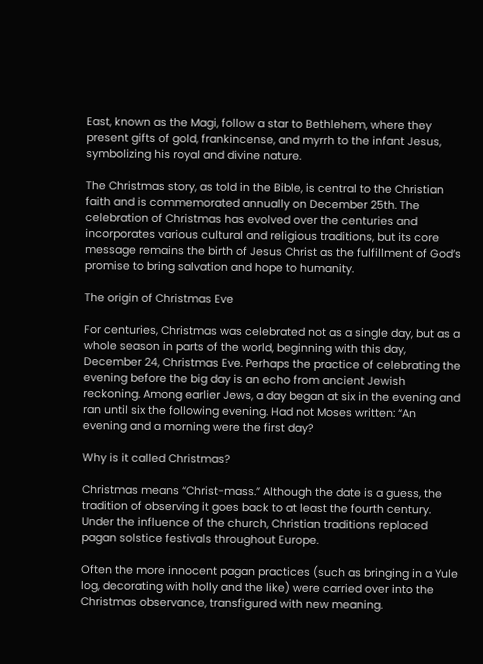East, known as the Magi, follow a star to Bethlehem, where they present gifts of gold, frankincense, and myrrh to the infant Jesus, symbolizing his royal and divine nature.

The Christmas story, as told in the Bible, is central to the Christian faith and is commemorated annually on December 25th. The celebration of Christmas has evolved over the centuries and incorporates various cultural and religious traditions, but its core message remains the birth of Jesus Christ as the fulfillment of God’s promise to bring salvation and hope to humanity.

The origin of Christmas Eve

For centuries, Christmas was celebrated not as a single day, but as a whole season in parts of the world, beginning with this day, December 24, Christmas Eve. Perhaps the practice of celebrating the evening before the big day is an echo from ancient Jewish reckoning. Among earlier Jews, a day began at six in the evening and ran until six the following evening. Had not Moses written: “An evening and a morning were the first day?

Why is it called Christmas?

Christmas means “Christ-mass.” Although the date is a guess, the tradition of observing it goes back to at least the fourth century. Under the influence of the church, Christian traditions replaced pagan solstice festivals throughout Europe.

Often the more innocent pagan practices (such as bringing in a Yule log, decorating with holly and the like) were carried over into the Christmas observance, transfigured with new meaning.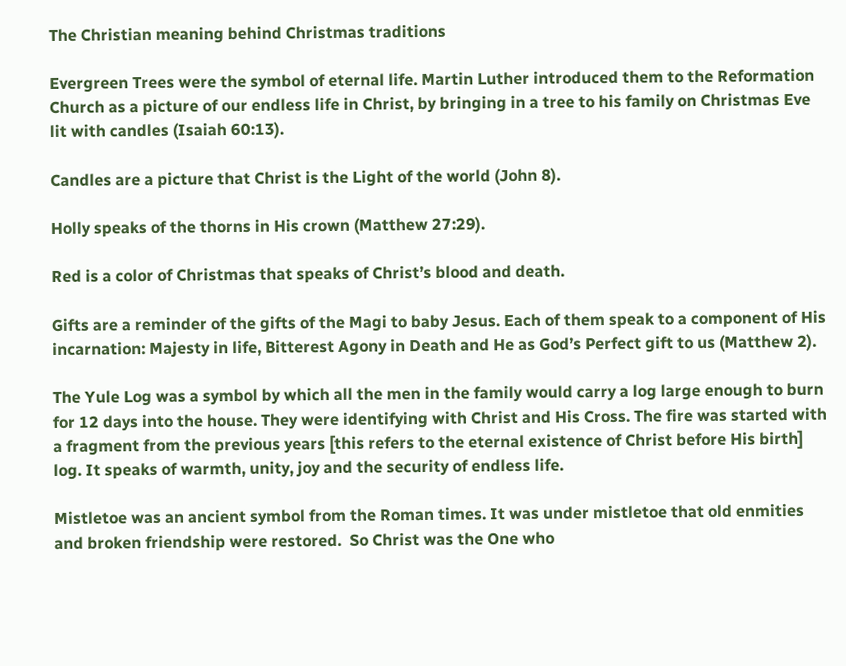The Christian meaning behind Christmas traditions

Evergreen Trees were the symbol of eternal life. Martin Luther introduced them to the Reformation Church as a picture of our endless life in Christ, by bringing in a tree to his family on Christmas Eve lit with candles (Isaiah 60:13).

Candles are a picture that Christ is the Light of the world (John 8).

Holly speaks of the thorns in His crown (Matthew 27:29).

Red is a color of Christmas that speaks of Christ’s blood and death.

Gifts are a reminder of the gifts of the Magi to baby Jesus. Each of them speak to a component of His incarnation: Majesty in life, Bitterest Agony in Death and He as God’s Perfect gift to us (Matthew 2).

The Yule Log was a symbol by which all the men in the family would carry a log large enough to burn for 12 days into the house. They were identifying with Christ and His Cross. The fire was started with a fragment from the previous years [this refers to the eternal existence of Christ before His birth] log. It speaks of warmth, unity, joy and the security of endless life.

Mistletoe was an ancient symbol from the Roman times. It was under mistletoe that old enmities and broken friendship were restored.  So Christ was the One who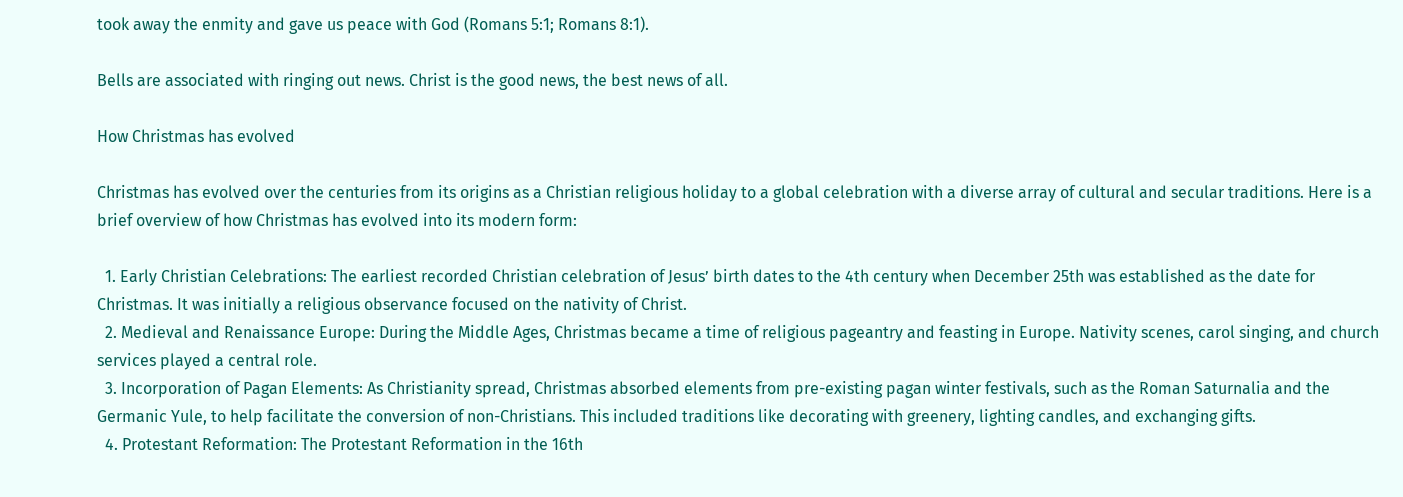took away the enmity and gave us peace with God (Romans 5:1; Romans 8:1).

Bells are associated with ringing out news. Christ is the good news, the best news of all.

How Christmas has evolved

Christmas has evolved over the centuries from its origins as a Christian religious holiday to a global celebration with a diverse array of cultural and secular traditions. Here is a brief overview of how Christmas has evolved into its modern form:

  1. Early Christian Celebrations: The earliest recorded Christian celebration of Jesus’ birth dates to the 4th century when December 25th was established as the date for Christmas. It was initially a religious observance focused on the nativity of Christ.
  2. Medieval and Renaissance Europe: During the Middle Ages, Christmas became a time of religious pageantry and feasting in Europe. Nativity scenes, carol singing, and church services played a central role.
  3. Incorporation of Pagan Elements: As Christianity spread, Christmas absorbed elements from pre-existing pagan winter festivals, such as the Roman Saturnalia and the Germanic Yule, to help facilitate the conversion of non-Christians. This included traditions like decorating with greenery, lighting candles, and exchanging gifts.
  4. Protestant Reformation: The Protestant Reformation in the 16th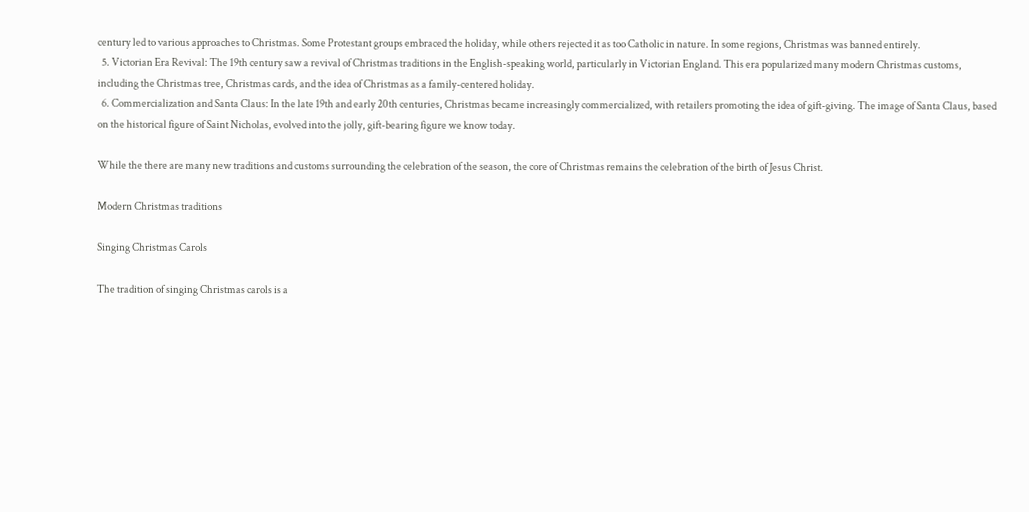century led to various approaches to Christmas. Some Protestant groups embraced the holiday, while others rejected it as too Catholic in nature. In some regions, Christmas was banned entirely.
  5. Victorian Era Revival: The 19th century saw a revival of Christmas traditions in the English-speaking world, particularly in Victorian England. This era popularized many modern Christmas customs, including the Christmas tree, Christmas cards, and the idea of Christmas as a family-centered holiday.
  6. Commercialization and Santa Claus: In the late 19th and early 20th centuries, Christmas became increasingly commercialized, with retailers promoting the idea of gift-giving. The image of Santa Claus, based on the historical figure of Saint Nicholas, evolved into the jolly, gift-bearing figure we know today.

While the there are many new traditions and customs surrounding the celebration of the season, the core of Christmas remains the celebration of the birth of Jesus Christ.

Modern Christmas traditions

Singing Christmas Carols

The tradition of singing Christmas carols is a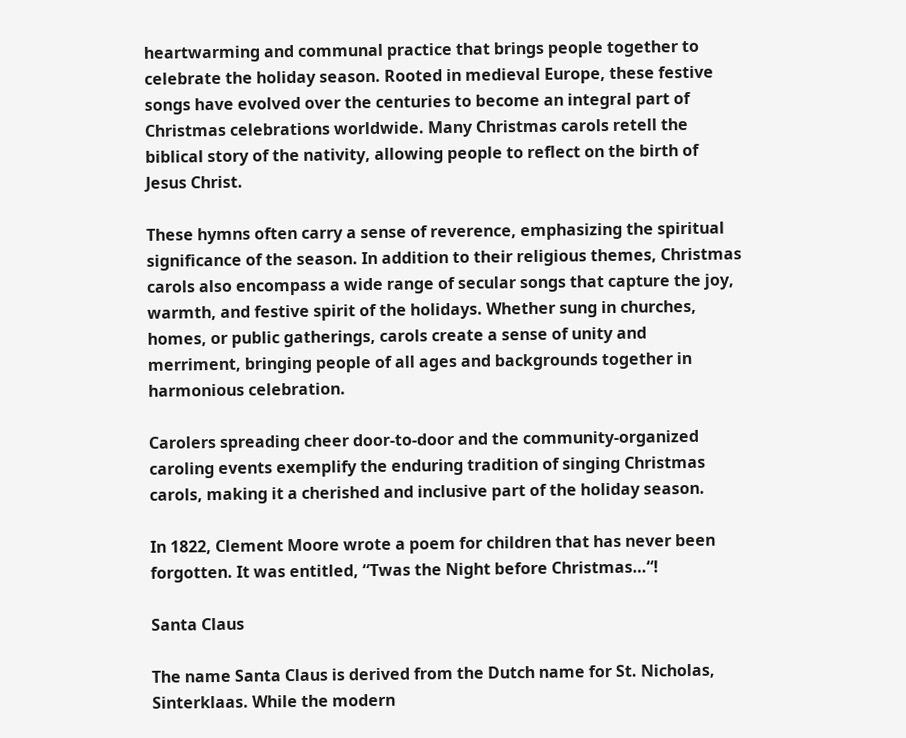heartwarming and communal practice that brings people together to celebrate the holiday season. Rooted in medieval Europe, these festive songs have evolved over the centuries to become an integral part of Christmas celebrations worldwide. Many Christmas carols retell the biblical story of the nativity, allowing people to reflect on the birth of Jesus Christ.

These hymns often carry a sense of reverence, emphasizing the spiritual significance of the season. In addition to their religious themes, Christmas carols also encompass a wide range of secular songs that capture the joy, warmth, and festive spirit of the holidays. Whether sung in churches, homes, or public gatherings, carols create a sense of unity and merriment, bringing people of all ages and backgrounds together in harmonious celebration.

Carolers spreading cheer door-to-door and the community-organized caroling events exemplify the enduring tradition of singing Christmas carols, making it a cherished and inclusive part of the holiday season.

In 1822, Clement Moore wrote a poem for children that has never been forgotten. It was entitled, “Twas the Night before Christmas…“!

Santa Claus

The name Santa Claus is derived from the Dutch name for St. Nicholas, Sinterklaas. While the modern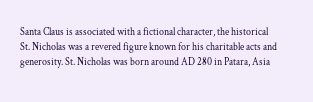Santa Claus is associated with a fictional character, the historical St. Nicholas was a revered figure known for his charitable acts and generosity. St. Nicholas was born around AD 280 in Patara, Asia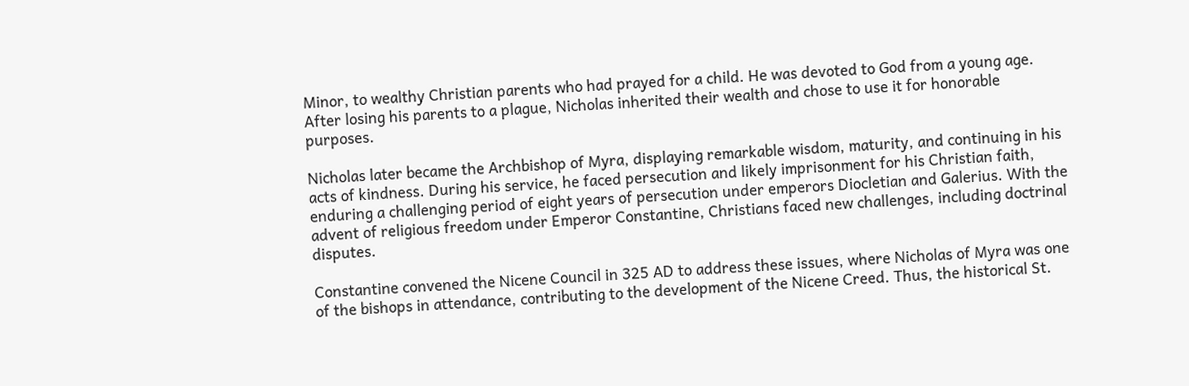Minor, to wealthy Christian parents who had prayed for a child. He was devoted to God from a young age. After losing his parents to a plague, Nicholas inherited their wealth and chose to use it for honorable purposes.

Nicholas later became the Archbishop of Myra, displaying remarkable wisdom, maturity, and continuing in his acts of kindness. During his service, he faced persecution and likely imprisonment for his Christian faith, enduring a challenging period of eight years of persecution under emperors Diocletian and Galerius. With the advent of religious freedom under Emperor Constantine, Christians faced new challenges, including doctrinal disputes.

Constantine convened the Nicene Council in 325 AD to address these issues, where Nicholas of Myra was one of the bishops in attendance, contributing to the development of the Nicene Creed. Thus, the historical St.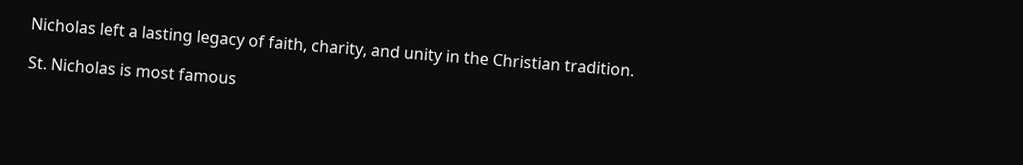Nicholas left a lasting legacy of faith, charity, and unity in the Christian tradition.

St. Nicholas is most famous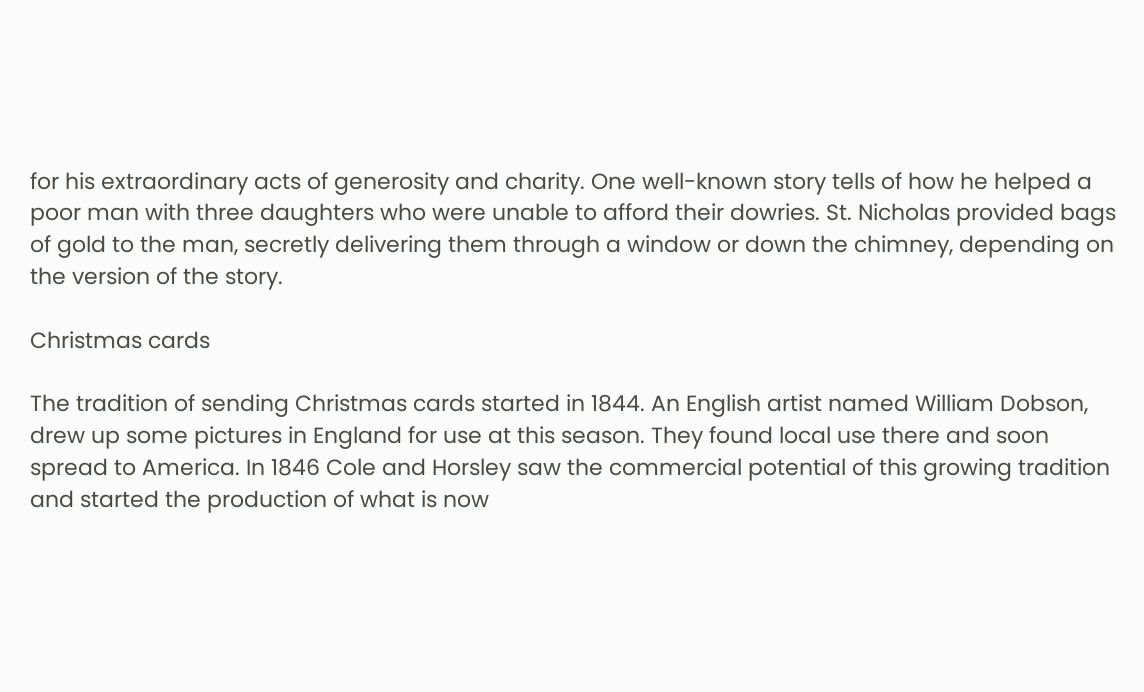for his extraordinary acts of generosity and charity. One well-known story tells of how he helped a poor man with three daughters who were unable to afford their dowries. St. Nicholas provided bags of gold to the man, secretly delivering them through a window or down the chimney, depending on the version of the story.

Christmas cards

The tradition of sending Christmas cards started in 1844. An English artist named William Dobson, drew up some pictures in England for use at this season. They found local use there and soon spread to America. In 1846 Cole and Horsley saw the commercial potential of this growing tradition and started the production of what is now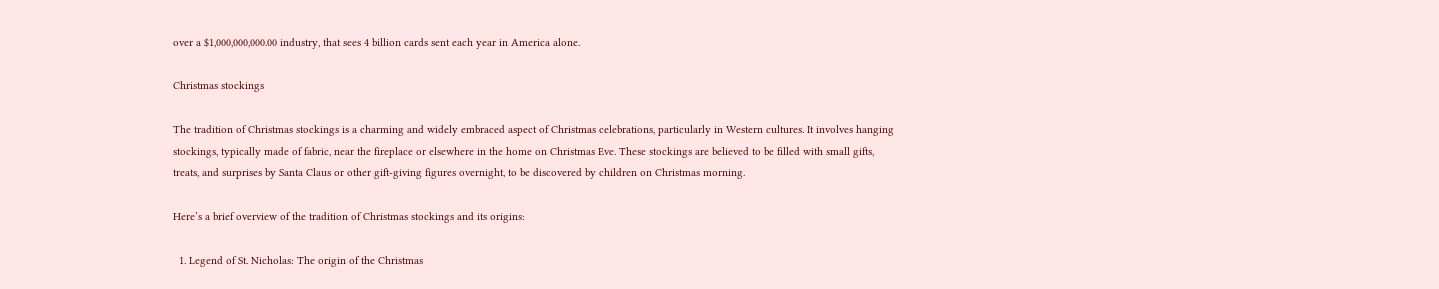over a $1,000,000,000.00 industry, that sees 4 billion cards sent each year in America alone.

Christmas stockings

The tradition of Christmas stockings is a charming and widely embraced aspect of Christmas celebrations, particularly in Western cultures. It involves hanging stockings, typically made of fabric, near the fireplace or elsewhere in the home on Christmas Eve. These stockings are believed to be filled with small gifts, treats, and surprises by Santa Claus or other gift-giving figures overnight, to be discovered by children on Christmas morning.

Here’s a brief overview of the tradition of Christmas stockings and its origins:

  1. Legend of St. Nicholas: The origin of the Christmas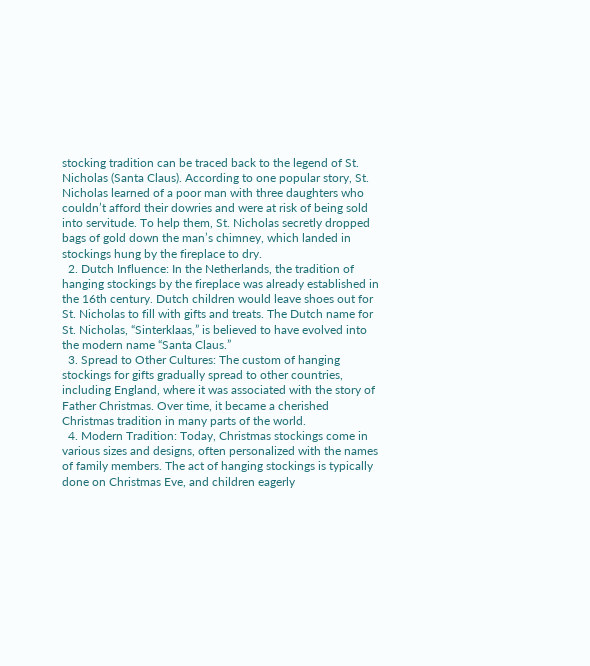stocking tradition can be traced back to the legend of St. Nicholas (Santa Claus). According to one popular story, St. Nicholas learned of a poor man with three daughters who couldn’t afford their dowries and were at risk of being sold into servitude. To help them, St. Nicholas secretly dropped bags of gold down the man’s chimney, which landed in stockings hung by the fireplace to dry.
  2. Dutch Influence: In the Netherlands, the tradition of hanging stockings by the fireplace was already established in the 16th century. Dutch children would leave shoes out for St. Nicholas to fill with gifts and treats. The Dutch name for St. Nicholas, “Sinterklaas,” is believed to have evolved into the modern name “Santa Claus.”
  3. Spread to Other Cultures: The custom of hanging stockings for gifts gradually spread to other countries, including England, where it was associated with the story of Father Christmas. Over time, it became a cherished Christmas tradition in many parts of the world.
  4. Modern Tradition: Today, Christmas stockings come in various sizes and designs, often personalized with the names of family members. The act of hanging stockings is typically done on Christmas Eve, and children eagerly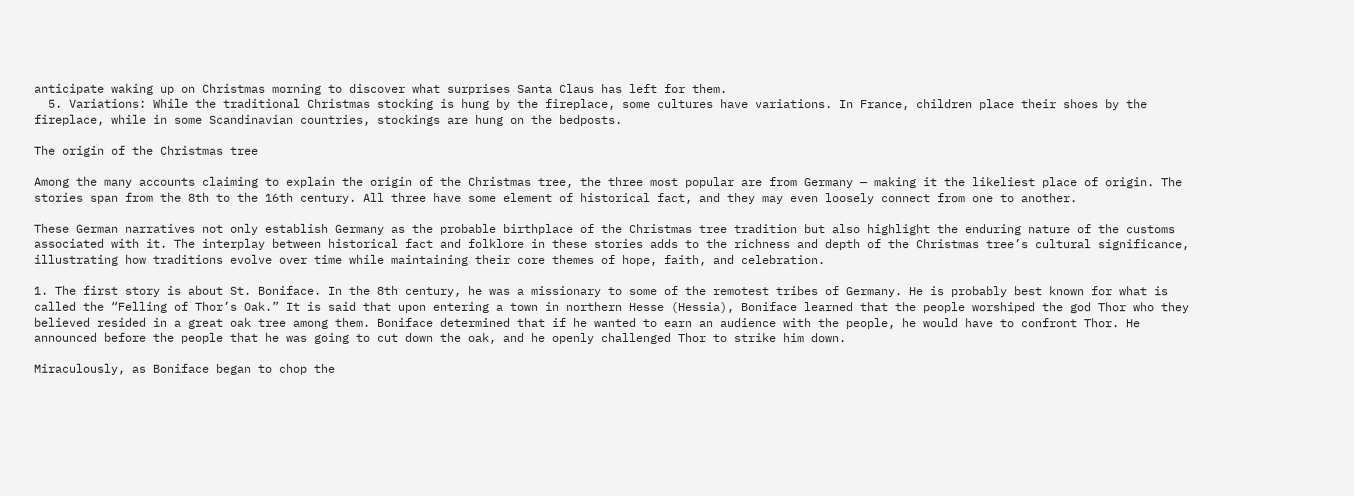anticipate waking up on Christmas morning to discover what surprises Santa Claus has left for them.
  5. Variations: While the traditional Christmas stocking is hung by the fireplace, some cultures have variations. In France, children place their shoes by the fireplace, while in some Scandinavian countries, stockings are hung on the bedposts.

The origin of the Christmas tree

Among the many accounts claiming to explain the origin of the Christmas tree, the three most popular are from Germany — making it the likeliest place of origin. The stories span from the 8th to the 16th century. All three have some element of historical fact, and they may even loosely connect from one to another.

These German narratives not only establish Germany as the probable birthplace of the Christmas tree tradition but also highlight the enduring nature of the customs associated with it. The interplay between historical fact and folklore in these stories adds to the richness and depth of the Christmas tree’s cultural significance, illustrating how traditions evolve over time while maintaining their core themes of hope, faith, and celebration.

1. The first story is about St. Boniface. In the 8th century, he was a missionary to some of the remotest tribes of Germany. He is probably best known for what is called the “Felling of Thor’s Oak.” It is said that upon entering a town in northern Hesse (Hessia), Boniface learned that the people worshiped the god Thor who they believed resided in a great oak tree among them. Boniface determined that if he wanted to earn an audience with the people, he would have to confront Thor. He announced before the people that he was going to cut down the oak, and he openly challenged Thor to strike him down.

Miraculously, as Boniface began to chop the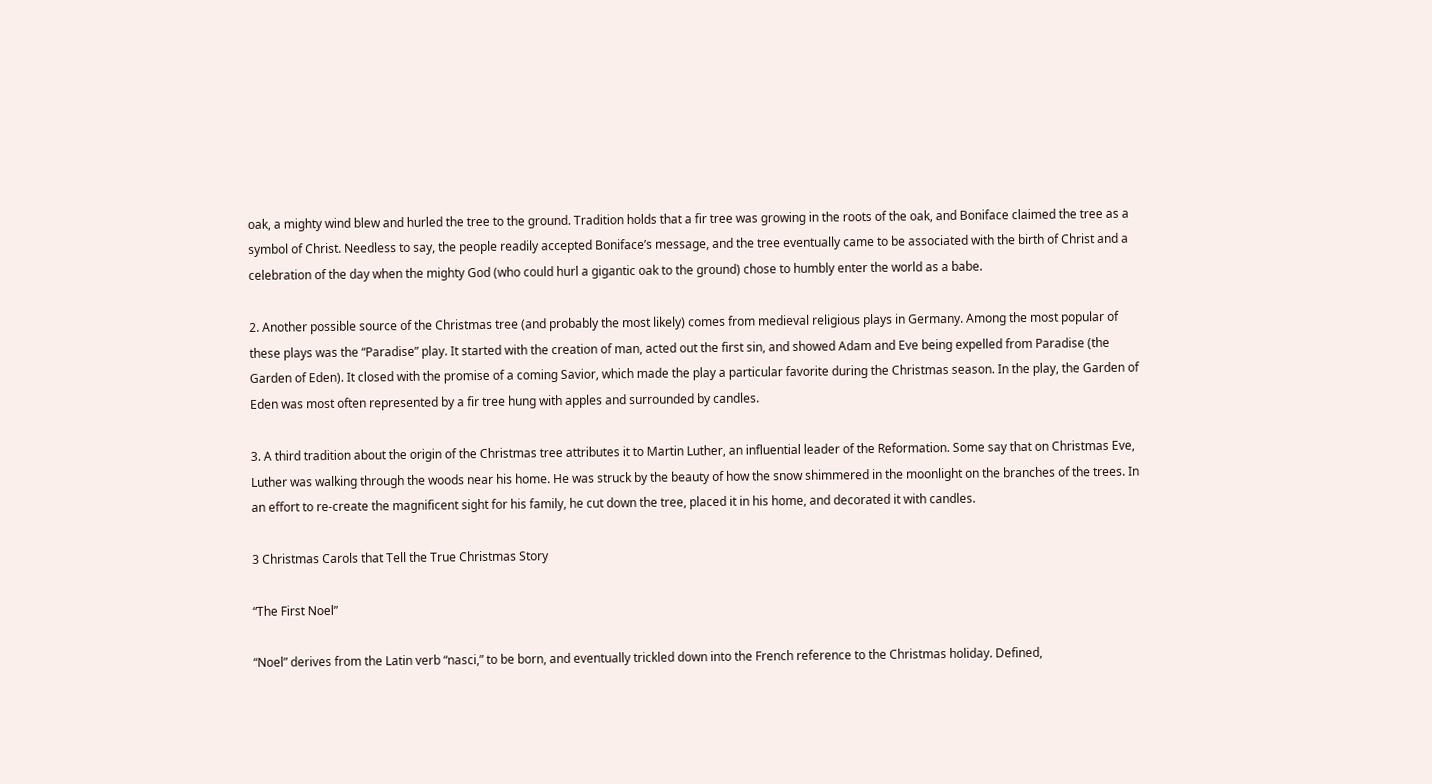oak, a mighty wind blew and hurled the tree to the ground. Tradition holds that a fir tree was growing in the roots of the oak, and Boniface claimed the tree as a symbol of Christ. Needless to say, the people readily accepted Boniface’s message, and the tree eventually came to be associated with the birth of Christ and a celebration of the day when the mighty God (who could hurl a gigantic oak to the ground) chose to humbly enter the world as a babe.

2. Another possible source of the Christmas tree (and probably the most likely) comes from medieval religious plays in Germany. Among the most popular of these plays was the “Paradise” play. It started with the creation of man, acted out the first sin, and showed Adam and Eve being expelled from Paradise (the Garden of Eden). It closed with the promise of a coming Savior, which made the play a particular favorite during the Christmas season. In the play, the Garden of Eden was most often represented by a fir tree hung with apples and surrounded by candles.

3. A third tradition about the origin of the Christmas tree attributes it to Martin Luther, an influential leader of the Reformation. Some say that on Christmas Eve, Luther was walking through the woods near his home. He was struck by the beauty of how the snow shimmered in the moonlight on the branches of the trees. In an effort to re-create the magnificent sight for his family, he cut down the tree, placed it in his home, and decorated it with candles.

3 Christmas Carols that Tell the True Christmas Story

“The First Noel”

“Noel” derives from the Latin verb “nasci,” to be born, and eventually trickled down into the French reference to the Christmas holiday. Defined,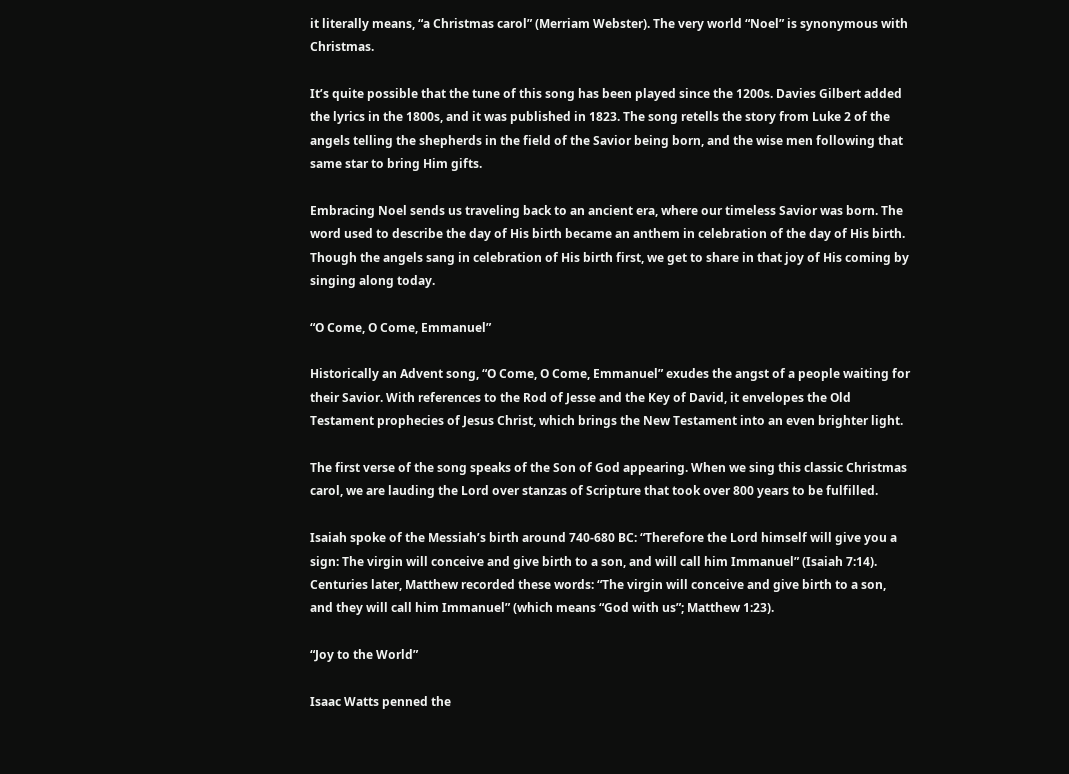it literally means, “a Christmas carol” (Merriam Webster). The very world “Noel” is synonymous with Christmas.

It’s quite possible that the tune of this song has been played since the 1200s. Davies Gilbert added the lyrics in the 1800s, and it was published in 1823. The song retells the story from Luke 2 of the angels telling the shepherds in the field of the Savior being born, and the wise men following that same star to bring Him gifts.

Embracing Noel sends us traveling back to an ancient era, where our timeless Savior was born. The word used to describe the day of His birth became an anthem in celebration of the day of His birth. Though the angels sang in celebration of His birth first, we get to share in that joy of His coming by singing along today.

“O Come, O Come, Emmanuel”

Historically an Advent song, “O Come, O Come, Emmanuel” exudes the angst of a people waiting for their Savior. With references to the Rod of Jesse and the Key of David, it envelopes the Old Testament prophecies of Jesus Christ, which brings the New Testament into an even brighter light.

The first verse of the song speaks of the Son of God appearing. When we sing this classic Christmas carol, we are lauding the Lord over stanzas of Scripture that took over 800 years to be fulfilled.

Isaiah spoke of the Messiah’s birth around 740-680 BC: “Therefore the Lord himself will give you a sign: The virgin will conceive and give birth to a son, and will call him Immanuel” (Isaiah 7:14). Centuries later, Matthew recorded these words: “The virgin will conceive and give birth to a son, and they will call him Immanuel” (which means “God with us”; Matthew 1:23).

“Joy to the World”

Isaac Watts penned the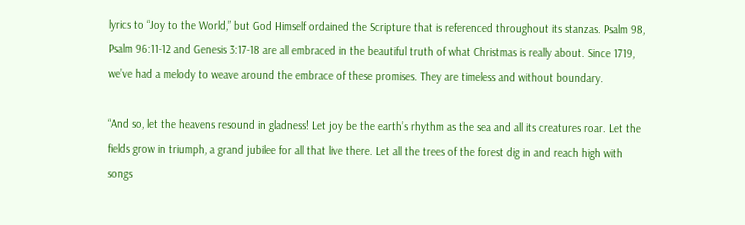lyrics to “Joy to the World,” but God Himself ordained the Scripture that is referenced throughout its stanzas. Psalm 98, Psalm 96:11-12 and Genesis 3:17-18 are all embraced in the beautiful truth of what Christmas is really about. Since 1719, we’ve had a melody to weave around the embrace of these promises. They are timeless and without boundary.

“And so, let the heavens resound in gladness! Let joy be the earth’s rhythm as the sea and all its creatures roar. Let the fields grow in triumph, a grand jubilee for all that live there. Let all the trees of the forest dig in and reach high with songs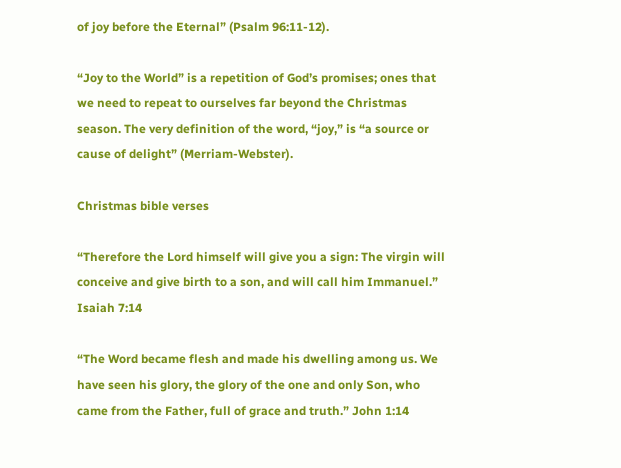of joy before the Eternal” (Psalm 96:11-12).

“Joy to the World” is a repetition of God’s promises; ones that we need to repeat to ourselves far beyond the Christmas season. The very definition of the word, “joy,” is “a source or cause of delight” (Merriam-Webster).

Christmas bible verses

“Therefore the Lord himself will give you a sign: The virgin will conceive and give birth to a son, and will call him Immanuel.” Isaiah 7:14

“The Word became flesh and made his dwelling among us. We have seen his glory, the glory of the one and only Son, who came from the Father, full of grace and truth.” John 1:14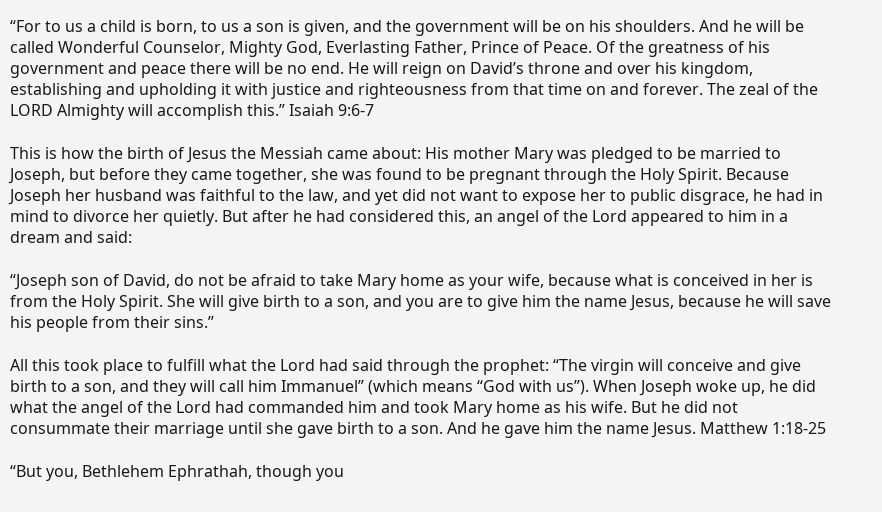“For to us a child is born, to us a son is given, and the government will be on his shoulders. And he will be called Wonderful Counselor, Mighty God, Everlasting Father, Prince of Peace. Of the greatness of his government and peace there will be no end. He will reign on David’s throne and over his kingdom, establishing and upholding it with justice and righteousness from that time on and forever. The zeal of the LORD Almighty will accomplish this.” Isaiah 9:6-7

This is how the birth of Jesus the Messiah came about: His mother Mary was pledged to be married to Joseph, but before they came together, she was found to be pregnant through the Holy Spirit. Because Joseph her husband was faithful to the law, and yet did not want to expose her to public disgrace, he had in mind to divorce her quietly. But after he had considered this, an angel of the Lord appeared to him in a dream and said:

“Joseph son of David, do not be afraid to take Mary home as your wife, because what is conceived in her is from the Holy Spirit. She will give birth to a son, and you are to give him the name Jesus, because he will save his people from their sins.”

All this took place to fulfill what the Lord had said through the prophet: “The virgin will conceive and give birth to a son, and they will call him Immanuel” (which means “God with us”). When Joseph woke up, he did what the angel of the Lord had commanded him and took Mary home as his wife. But he did not consummate their marriage until she gave birth to a son. And he gave him the name Jesus. Matthew 1:18-25

“But you, Bethlehem Ephrathah, though you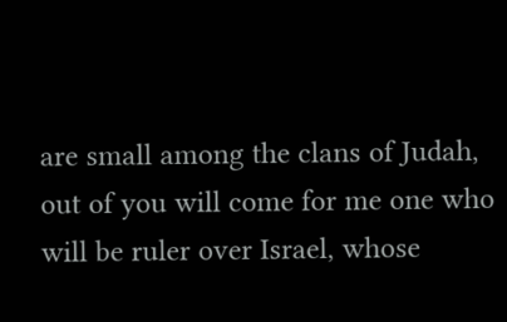are small among the clans of Judah, out of you will come for me one who will be ruler over Israel, whose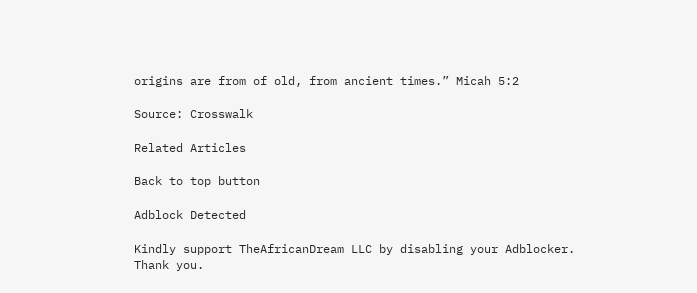origins are from of old, from ancient times.” Micah 5:2

Source: Crosswalk

Related Articles

Back to top button

Adblock Detected

Kindly support TheAfricanDream LLC by disabling your Adblocker. Thank you.